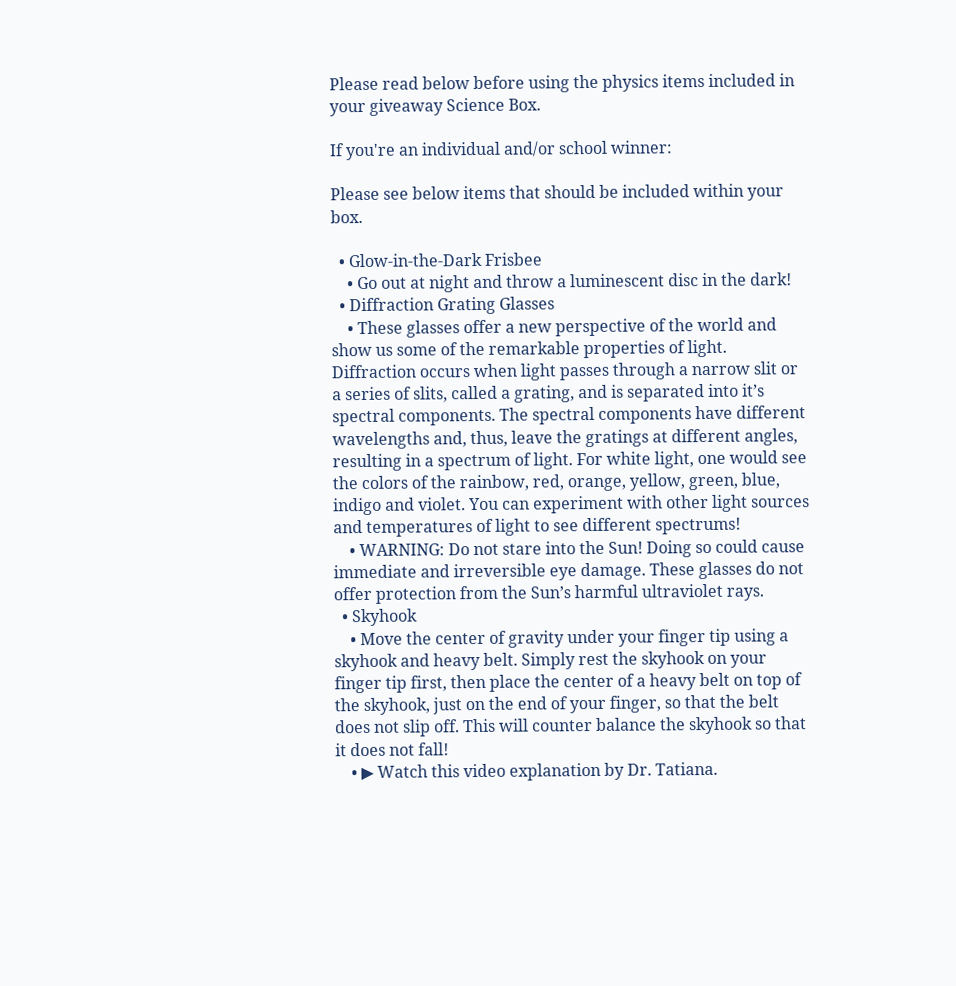Please read below before using the physics items included in your giveaway Science Box.

If you're an individual and/or school winner:

Please see below items that should be included within your box.

  • Glow-in-the-Dark Frisbee
    • Go out at night and throw a luminescent disc in the dark!
  • Diffraction Grating Glasses
    • These glasses offer a new perspective of the world and show us some of the remarkable properties of light. Diffraction occurs when light passes through a narrow slit or a series of slits, called a grating, and is separated into it’s spectral components. The spectral components have different wavelengths and, thus, leave the gratings at different angles, resulting in a spectrum of light. For white light, one would see the colors of the rainbow, red, orange, yellow, green, blue, indigo and violet. You can experiment with other light sources and temperatures of light to see different spectrums!
    • WARNING: Do not stare into the Sun! Doing so could cause immediate and irreversible eye damage. These glasses do not offer protection from the Sun’s harmful ultraviolet rays.
  • Skyhook
    • Move the center of gravity under your finger tip using a skyhook and heavy belt. Simply rest the skyhook on your finger tip first, then place the center of a heavy belt on top of the skyhook, just on the end of your finger, so that the belt does not slip off. This will counter balance the skyhook so that it does not fall!
    • ▶ Watch this video explanation by Dr. Tatiana.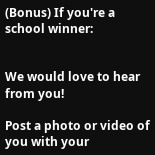(Bonus) If you're a school winner:


We would love to hear from you!

Post a photo or video of you with your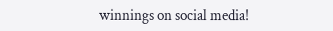winnings on social media!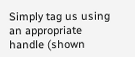Simply tag us using an appropriate handle (shown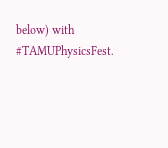below) with #TAMUPhysicsFest.